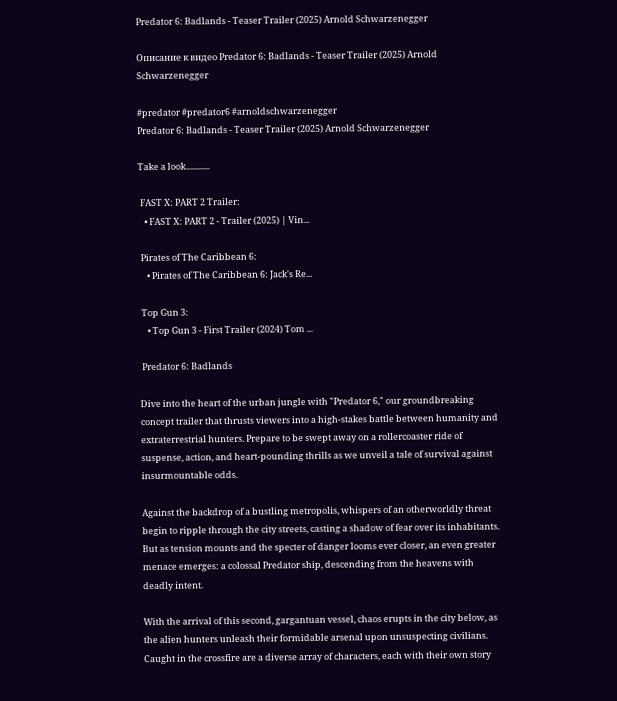Predator 6: Badlands - Teaser Trailer (2025) Arnold Schwarzenegger

Описание к видео Predator 6: Badlands - Teaser Trailer (2025) Arnold Schwarzenegger

#predator #predator6 #arnoldschwarzenegger
Predator 6: Badlands - Teaser Trailer (2025) Arnold Schwarzenegger

Take a look............

 FAST X: PART 2 Trailer:
   • FAST X: PART 2 - Trailer (2025) | Vin...

 Pirates of The Caribbean 6:
    • Pirates of The Caribbean 6: Jack's Re...

 Top Gun 3:
    • Top Gun 3 - First Trailer (2024) Tom ...

 Predator 6: Badlands

Dive into the heart of the urban jungle with "Predator 6," our groundbreaking concept trailer that thrusts viewers into a high-stakes battle between humanity and extraterrestrial hunters. Prepare to be swept away on a rollercoaster ride of suspense, action, and heart-pounding thrills as we unveil a tale of survival against insurmountable odds.

Against the backdrop of a bustling metropolis, whispers of an otherworldly threat begin to ripple through the city streets, casting a shadow of fear over its inhabitants. But as tension mounts and the specter of danger looms ever closer, an even greater menace emerges: a colossal Predator ship, descending from the heavens with deadly intent.

With the arrival of this second, gargantuan vessel, chaos erupts in the city below, as the alien hunters unleash their formidable arsenal upon unsuspecting civilians. Caught in the crossfire are a diverse array of characters, each with their own story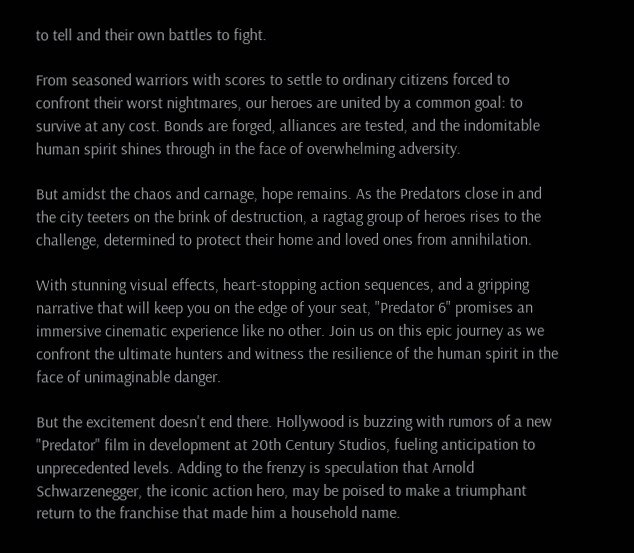to tell and their own battles to fight.

From seasoned warriors with scores to settle to ordinary citizens forced to confront their worst nightmares, our heroes are united by a common goal: to survive at any cost. Bonds are forged, alliances are tested, and the indomitable human spirit shines through in the face of overwhelming adversity.

But amidst the chaos and carnage, hope remains. As the Predators close in and the city teeters on the brink of destruction, a ragtag group of heroes rises to the challenge, determined to protect their home and loved ones from annihilation.

With stunning visual effects, heart-stopping action sequences, and a gripping narrative that will keep you on the edge of your seat, "Predator 6" promises an immersive cinematic experience like no other. Join us on this epic journey as we confront the ultimate hunters and witness the resilience of the human spirit in the face of unimaginable danger.

But the excitement doesn't end there. Hollywood is buzzing with rumors of a new "Predator" film in development at 20th Century Studios, fueling anticipation to unprecedented levels. Adding to the frenzy is speculation that Arnold Schwarzenegger, the iconic action hero, may be poised to make a triumphant return to the franchise that made him a household name.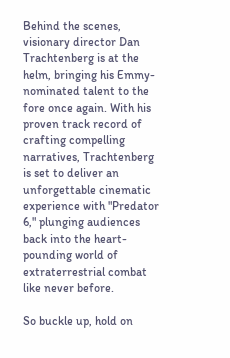Behind the scenes, visionary director Dan Trachtenberg is at the helm, bringing his Emmy-nominated talent to the fore once again. With his proven track record of crafting compelling narratives, Trachtenberg is set to deliver an unforgettable cinematic experience with "Predator 6," plunging audiences back into the heart-pounding world of extraterrestrial combat like never before.

So buckle up, hold on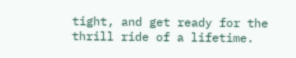tight, and get ready for the thrill ride of a lifetime.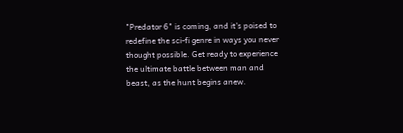"Predator 6" is coming, and it's poised to redefine the sci-fi genre in ways you never thought possible. Get ready to experience the ultimate battle between man and beast, as the hunt begins anew.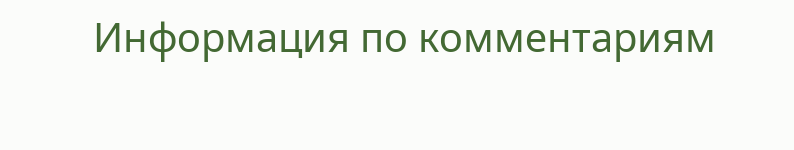Информация по комментариям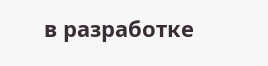в разработке